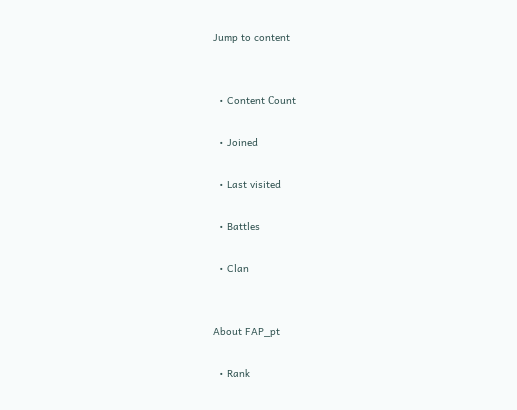Jump to content


  • Content Сount

  • Joined

  • Last visited

  • Battles

  • Clan


About FAP_pt

  • Rank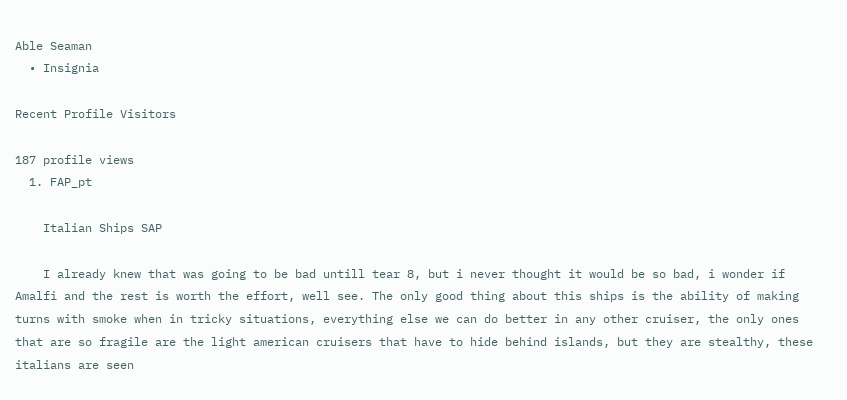Able Seaman
  • Insignia

Recent Profile Visitors

187 profile views
  1. FAP_pt

    Italian Ships SAP

    I already knew that was going to be bad untill tear 8, but i never thought it would be so bad, i wonder if Amalfi and the rest is worth the effort, well see. The only good thing about this ships is the ability of making turns with smoke when in tricky situations, everything else we can do better in any other cruiser, the only ones that are so fragile are the light american cruisers that have to hide behind islands, but they are stealthy, these italians are seen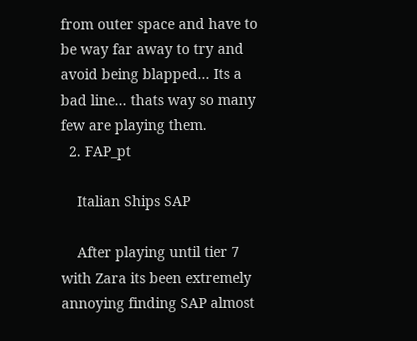from outer space and have to be way far away to try and avoid being blapped... Its a bad line... thats way so many few are playing them.
  2. FAP_pt

    Italian Ships SAP

    After playing until tier 7 with Zara its been extremely annoying finding SAP almost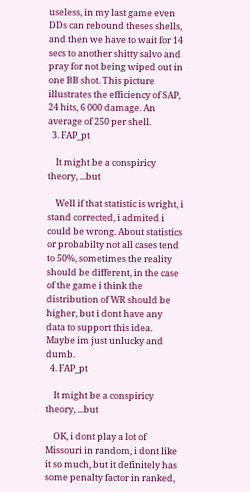useless, in my last game even DDs can rebound theses shells, and then we have to wait for 14 secs to another shitty salvo and pray for not being wiped out in one BB shot. This picture illustrates the efficiency of SAP, 24 hits, 6 000 damage. An average of 250 per shell.
  3. FAP_pt

    It might be a conspiricy theory, ...but

    Well if that statistic is wright, i stand corrected, i admited i could be wrong. About statistics or probabilty not all cases tend to 50%, sometimes the reality should be different, in the case of the game i think the distribution of WR should be higher, but i dont have any data to support this idea. Maybe im just unlucky and dumb.
  4. FAP_pt

    It might be a conspiricy theory, ...but

    OK, i dont play a lot of Missouri in random, i dont like it so much, but it definitely has some penalty factor in ranked,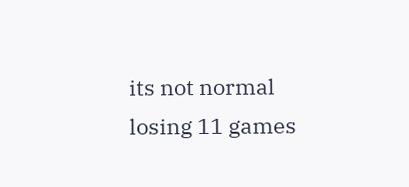its not normal losing 11 games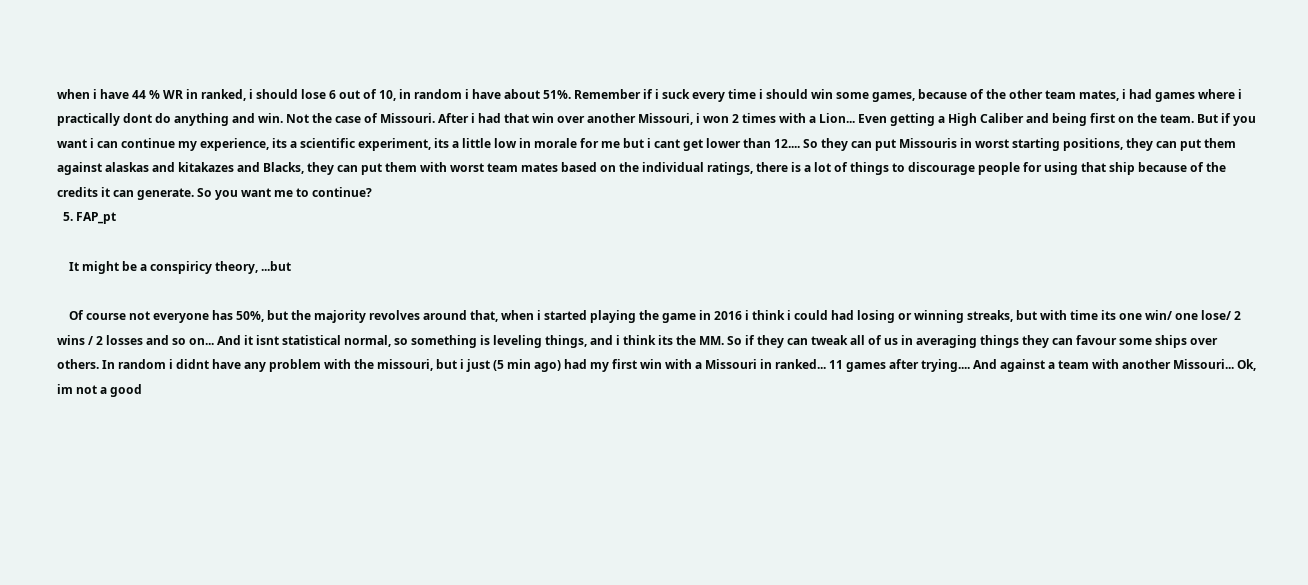when i have 44 % WR in ranked, i should lose 6 out of 10, in random i have about 51%. Remember if i suck every time i should win some games, because of the other team mates, i had games where i practically dont do anything and win. Not the case of Missouri. After i had that win over another Missouri, i won 2 times with a Lion... Even getting a High Caliber and being first on the team. But if you want i can continue my experience, its a scientific experiment, its a little low in morale for me but i cant get lower than 12.... So they can put Missouris in worst starting positions, they can put them against alaskas and kitakazes and Blacks, they can put them with worst team mates based on the individual ratings, there is a lot of things to discourage people for using that ship because of the credits it can generate. So you want me to continue?
  5. FAP_pt

    It might be a conspiricy theory, ...but

    Of course not everyone has 50%, but the majority revolves around that, when i started playing the game in 2016 i think i could had losing or winning streaks, but with time its one win/ one lose/ 2 wins / 2 losses and so on... And it isnt statistical normal, so something is leveling things, and i think its the MM. So if they can tweak all of us in averaging things they can favour some ships over others. In random i didnt have any problem with the missouri, but i just (5 min ago) had my first win with a Missouri in ranked... 11 games after trying.... And against a team with another Missouri... Ok, im not a good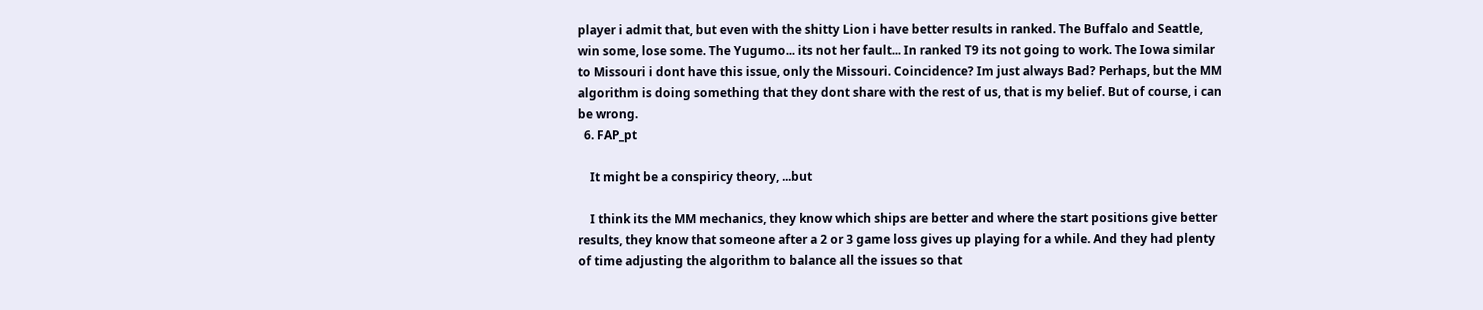player i admit that, but even with the shitty Lion i have better results in ranked. The Buffalo and Seattle, win some, lose some. The Yugumo... its not her fault... In ranked T9 its not going to work. The Iowa similar to Missouri i dont have this issue, only the Missouri. Coincidence? Im just always Bad? Perhaps, but the MM algorithm is doing something that they dont share with the rest of us, that is my belief. But of course, i can be wrong.
  6. FAP_pt

    It might be a conspiricy theory, ...but

    I think its the MM mechanics, they know which ships are better and where the start positions give better results, they know that someone after a 2 or 3 game loss gives up playing for a while. And they had plenty of time adjusting the algorithm to balance all the issues so that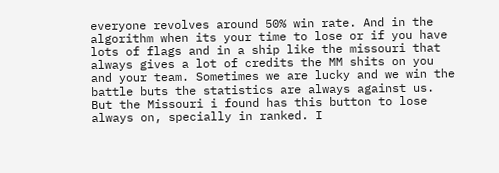everyone revolves around 50% win rate. And in the algorithm when its your time to lose or if you have lots of flags and in a ship like the missouri that always gives a lot of credits the MM shits on you and your team. Sometimes we are lucky and we win the battle buts the statistics are always against us. But the Missouri i found has this button to lose always on, specially in ranked. I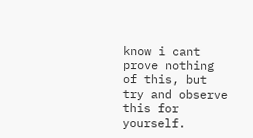know i cant prove nothing of this, but try and observe this for yourself.